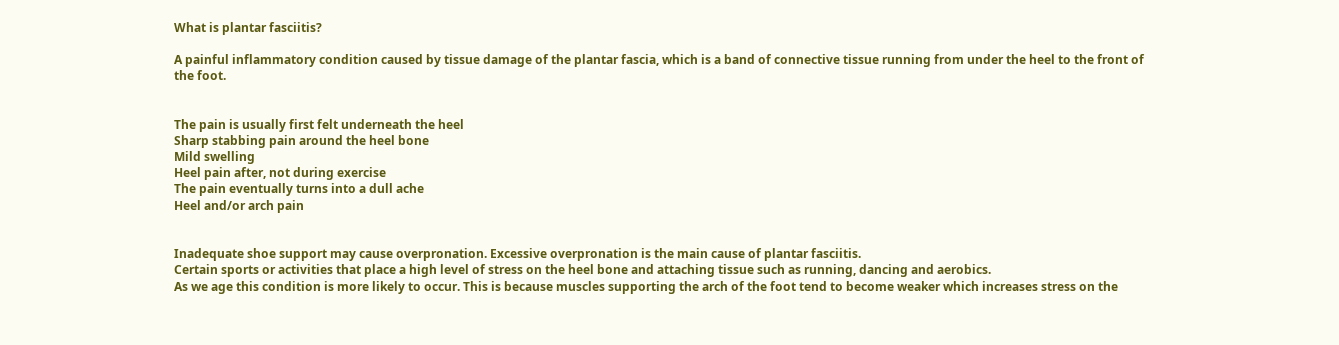What is plantar fasciitis?

A painful inflammatory condition caused by tissue damage of the plantar fascia, which is a band of connective tissue running from under the heel to the front of the foot.


The pain is usually first felt underneath the heel
Sharp stabbing pain around the heel bone
Mild swelling
Heel pain after, not during exercise
The pain eventually turns into a dull ache
Heel and/or arch pain


Inadequate shoe support may cause overpronation. Excessive overpronation is the main cause of plantar fasciitis.
Certain sports or activities that place a high level of stress on the heel bone and attaching tissue such as running, dancing and aerobics.
As we age this condition is more likely to occur. This is because muscles supporting the arch of the foot tend to become weaker which increases stress on the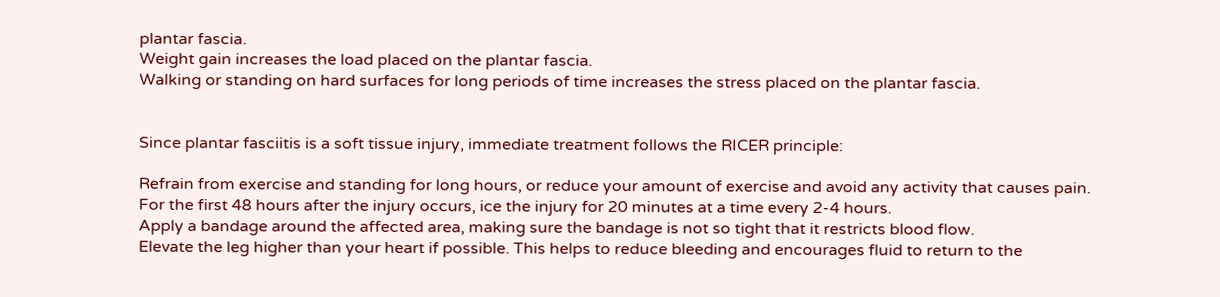plantar fascia.
Weight gain increases the load placed on the plantar fascia.
Walking or standing on hard surfaces for long periods of time increases the stress placed on the plantar fascia.


Since plantar fasciitis is a soft tissue injury, immediate treatment follows the RICER principle:

Refrain from exercise and standing for long hours, or reduce your amount of exercise and avoid any activity that causes pain.
For the first 48 hours after the injury occurs, ice the injury for 20 minutes at a time every 2-4 hours.
Apply a bandage around the affected area, making sure the bandage is not so tight that it restricts blood flow.
Elevate the leg higher than your heart if possible. This helps to reduce bleeding and encourages fluid to return to the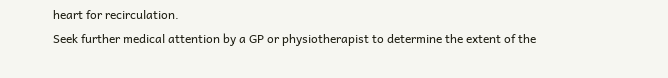heart for recirculation.
Seek further medical attention by a GP or physiotherapist to determine the extent of the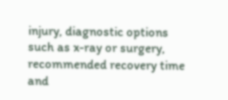injury, diagnostic options such as x-ray or surgery, recommended recovery time and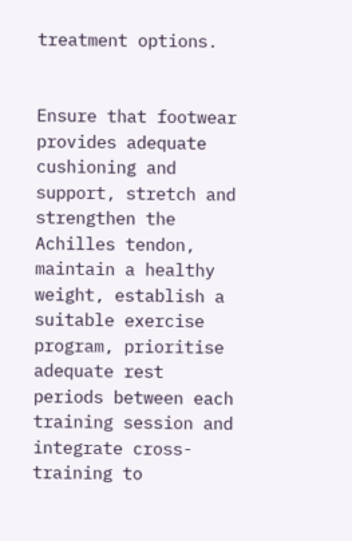treatment options.


Ensure that footwear provides adequate cushioning and support, stretch and strengthen the Achilles tendon, maintain a healthy weight, establish a suitable exercise program, prioritise adequate rest periods between each training session and integrate cross-training to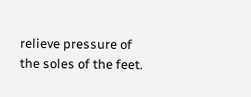relieve pressure of the soles of the feet.